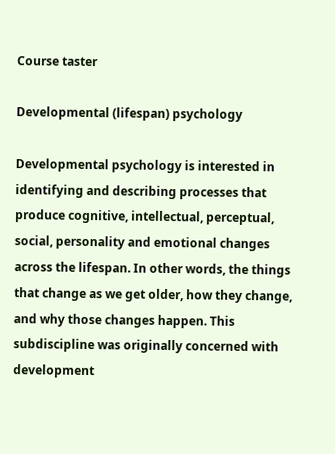Course taster

Developmental (lifespan) psychology

Developmental psychology is interested in identifying and describing processes that produce cognitive, intellectual, perceptual, social, personality and emotional changes across the lifespan. In other words, the things that change as we get older, how they change, and why those changes happen. This subdiscipline was originally concerned with development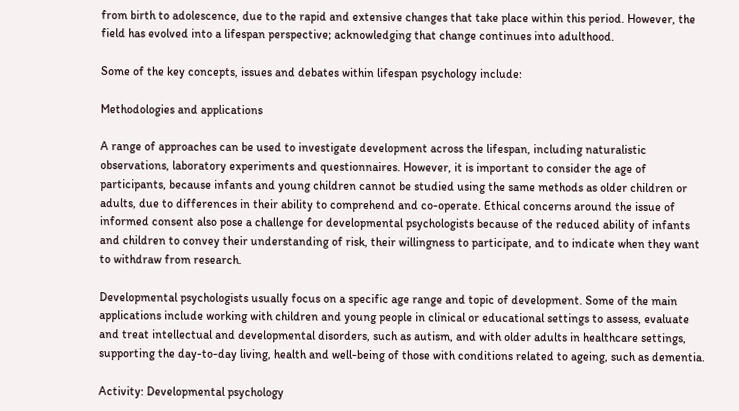from birth to adolescence, due to the rapid and extensive changes that take place within this period. However, the field has evolved into a lifespan perspective; acknowledging that change continues into adulthood.

Some of the key concepts, issues and debates within lifespan psychology include:

Methodologies and applications

A range of approaches can be used to investigate development across the lifespan, including naturalistic observations, laboratory experiments and questionnaires. However, it is important to consider the age of participants, because infants and young children cannot be studied using the same methods as older children or adults, due to differences in their ability to comprehend and co-operate. Ethical concerns around the issue of informed consent also pose a challenge for developmental psychologists because of the reduced ability of infants and children to convey their understanding of risk, their willingness to participate, and to indicate when they want to withdraw from research.

Developmental psychologists usually focus on a specific age range and topic of development. Some of the main applications include working with children and young people in clinical or educational settings to assess, evaluate and treat intellectual and developmental disorders, such as autism, and with older adults in healthcare settings, supporting the day-to-day living, health and well-being of those with conditions related to ageing, such as dementia.

Activity: Developmental psychology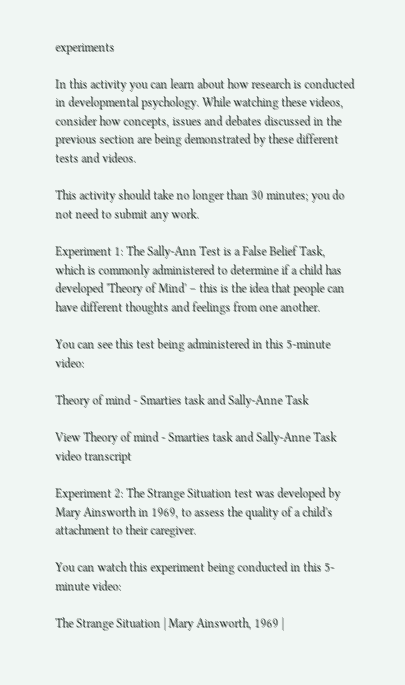experiments

In this activity you can learn about how research is conducted in developmental psychology. While watching these videos, consider how concepts, issues and debates discussed in the previous section are being demonstrated by these different tests and videos.

This activity should take no longer than 30 minutes; you do not need to submit any work.

Experiment 1: The Sally-Ann Test is a False Belief Task, which is commonly administered to determine if a child has developed 'Theory of Mind' – this is the idea that people can have different thoughts and feelings from one another.

You can see this test being administered in this 5-minute video:

Theory of mind - Smarties task and Sally-Anne Task

View Theory of mind - Smarties task and Sally-Anne Task video transcript

Experiment 2: The Strange Situation test was developed by Mary Ainsworth in 1969, to assess the quality of a child's attachment to their caregiver.

You can watch this experiment being conducted in this 5-minute video:

The Strange Situation | Mary Ainsworth, 1969 |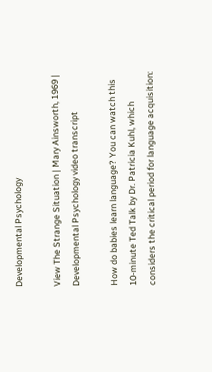Developmental Psychology

View The Strange Situation | Mary Ainsworth, 1969 | Developmental Psychology video transcript

How do babies learn language? You can watch this 10-minute Ted Talk by Dr. Patricia Kuhl, which considers the critical period for language acquisition: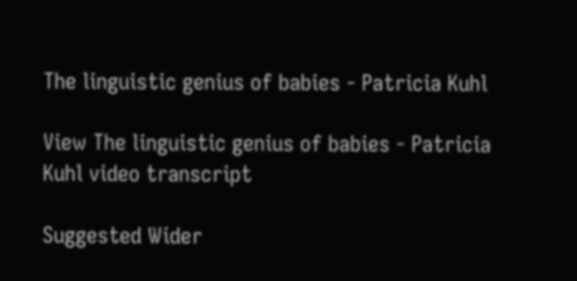The linguistic genius of babies - Patricia Kuhl

View The linguistic genius of babies - Patricia Kuhl video transcript

Suggested Wider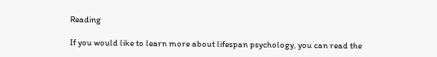Reading

If you would like to learn more about lifespan psychology, you can read the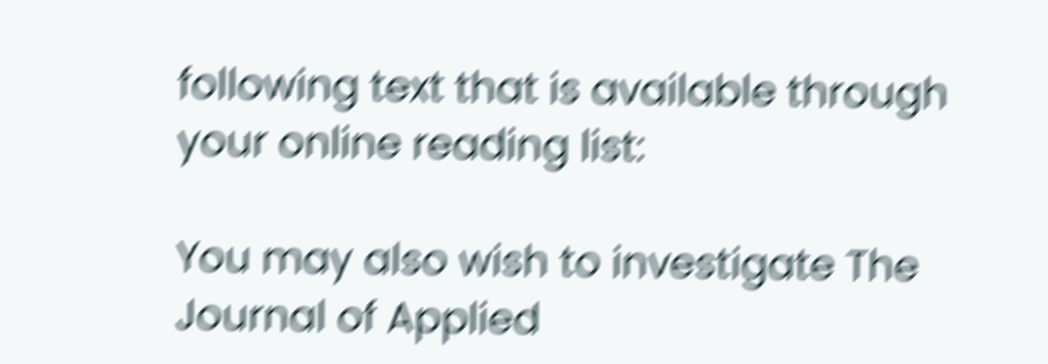following text that is available through your online reading list:

You may also wish to investigate The Journal of Applied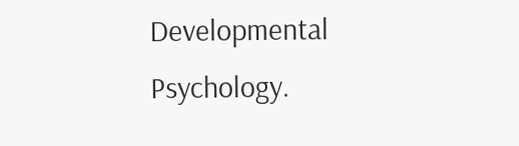Developmental Psychology.